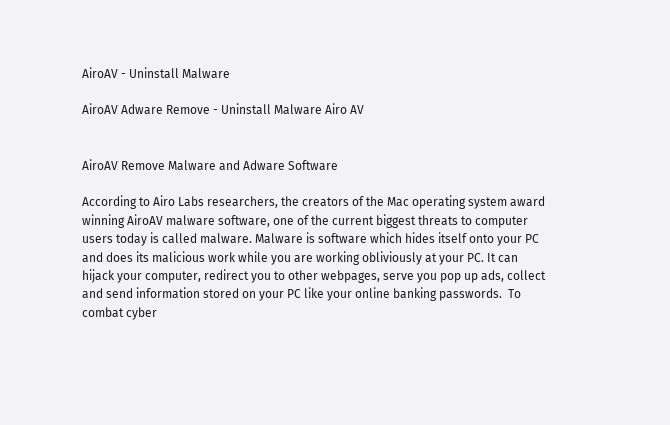AiroAV - Uninstall Malware

AiroAV Adware Remove - Uninstall Malware Airo AV


AiroAV Remove Malware and Adware Software

According to Airo Labs researchers, the creators of the Mac operating system award winning AiroAV malware software, one of the current biggest threats to computer users today is called malware. Malware is software which hides itself onto your PC and does its malicious work while you are working obliviously at your PC. It can hijack your computer, redirect you to other webpages, serve you pop up ads, collect and send information stored on your PC like your online banking passwords.  To combat cyber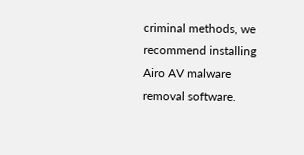criminal methods, we recommend installing Airo AV malware removal software.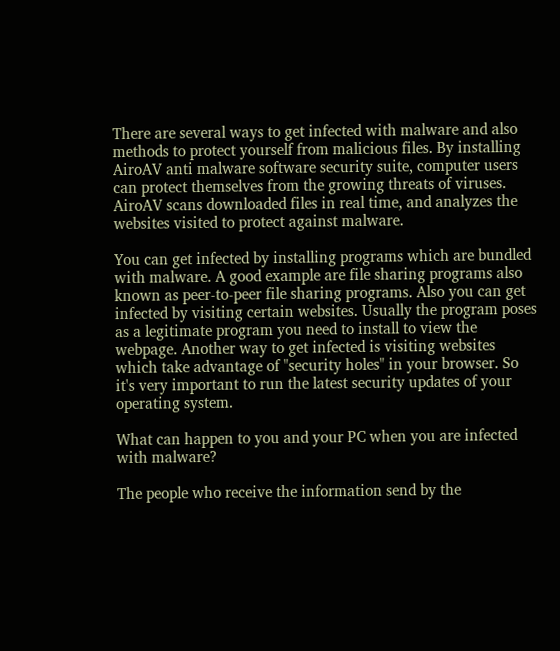There are several ways to get infected with malware and also methods to protect yourself from malicious files. By installing AiroAV anti malware software security suite, computer users can protect themselves from the growing threats of viruses.  AiroAV scans downloaded files in real time, and analyzes the websites visited to protect against malware.

You can get infected by installing programs which are bundled with malware. A good example are file sharing programs also known as peer-to-peer file sharing programs. Also you can get infected by visiting certain websites. Usually the program poses as a legitimate program you need to install to view the webpage. Another way to get infected is visiting websites which take advantage of "security holes" in your browser. So it's very important to run the latest security updates of your operating system.

What can happen to you and your PC when you are infected with malware?

The people who receive the information send by the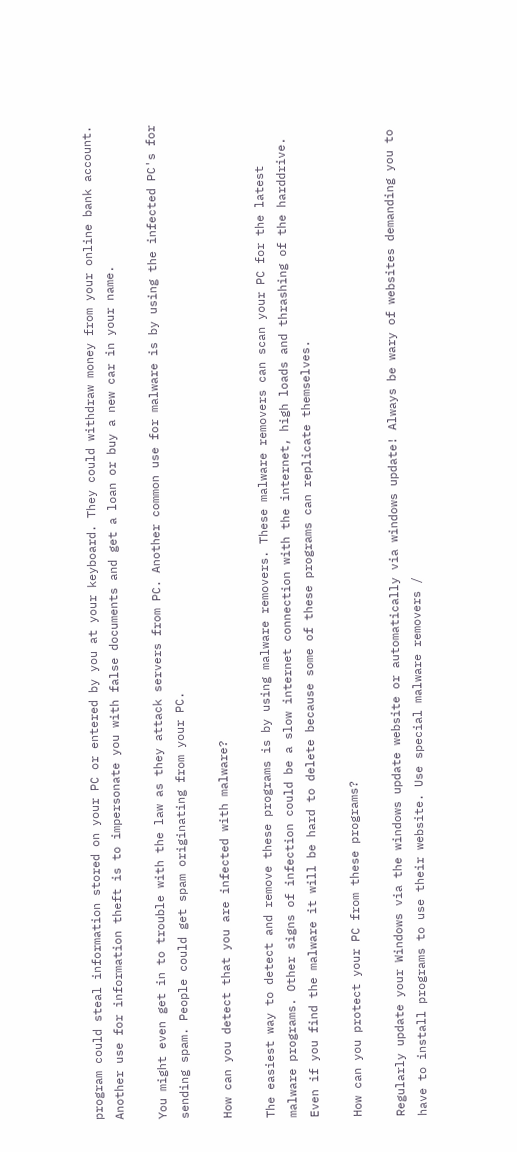program could steal information stored on your PC or entered by you at your keyboard. They could withdraw money from your online bank account. Another use for information theft is to impersonate you with false documents and get a loan or buy a new car in your name.

You might even get in to trouble with the law as they attack servers from PC. Another common use for malware is by using the infected PC's for sending spam. People could get spam originating from your PC.

How can you detect that you are infected with malware?

The easiest way to detect and remove these programs is by using malware removers. These malware removers can scan your PC for the latest malware programs. Other signs of infection could be a slow internet connection with the internet, high loads and thrashing of the harddrive. Even if you find the malware it will be hard to delete because some of these programs can replicate themselves.

How can you protect your PC from these programs?

Regularly update your Windows via the windows update website or automatically via windows update! Always be wary of websites demanding you to have to install programs to use their website. Use special malware removers /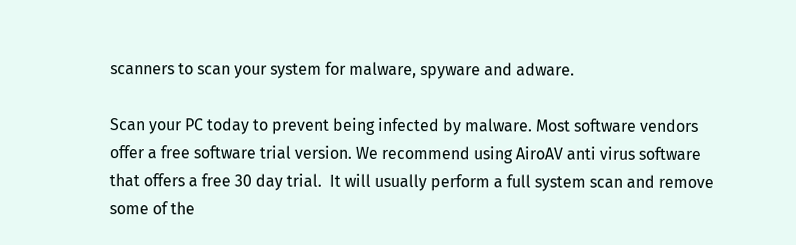scanners to scan your system for malware, spyware and adware.

Scan your PC today to prevent being infected by malware. Most software vendors offer a free software trial version. We recommend using AiroAV anti virus software that offers a free 30 day trial.  It will usually perform a full system scan and remove some of the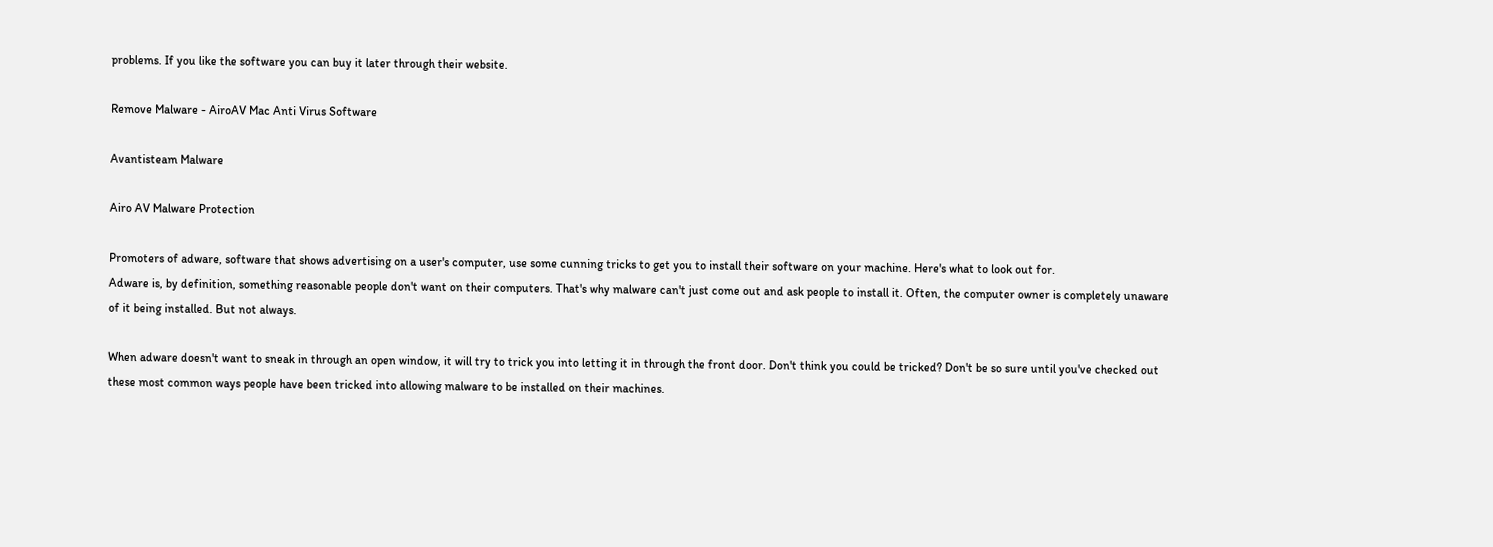problems. If you like the software you can buy it later through their website.

Remove Malware - AiroAV Mac Anti Virus Software

Avantisteam Malware

Airo AV Malware Protection

Promoters of adware, software that shows advertising on a user's computer, use some cunning tricks to get you to install their software on your machine. Here's what to look out for.
Adware is, by definition, something reasonable people don't want on their computers. That's why malware can't just come out and ask people to install it. Often, the computer owner is completely unaware of it being installed. But not always.

When adware doesn't want to sneak in through an open window, it will try to trick you into letting it in through the front door. Don't think you could be tricked? Don't be so sure until you've checked out these most common ways people have been tricked into allowing malware to be installed on their machines.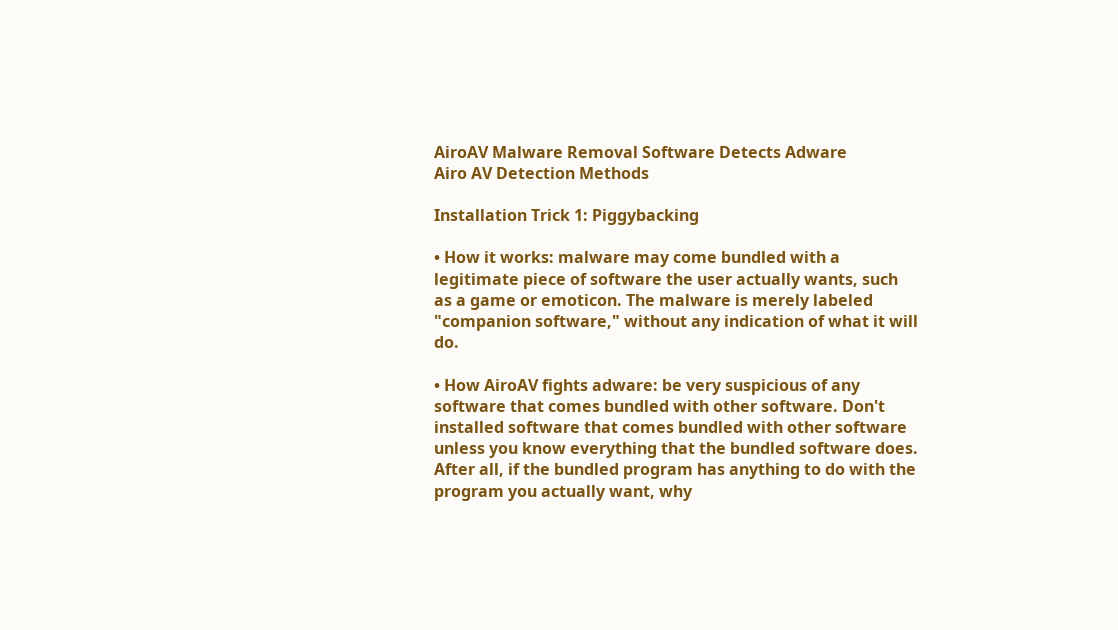AiroAV Malware Removal Software Detects Adware
Airo AV Detection Methods

Installation Trick 1: Piggybacking

• How it works: malware may come bundled with a legitimate piece of software the user actually wants, such as a game or emoticon. The malware is merely labeled "companion software," without any indication of what it will do.

• How AiroAV fights adware: be very suspicious of any software that comes bundled with other software. Don't installed software that comes bundled with other software unless you know everything that the bundled software does. After all, if the bundled program has anything to do with the program you actually want, why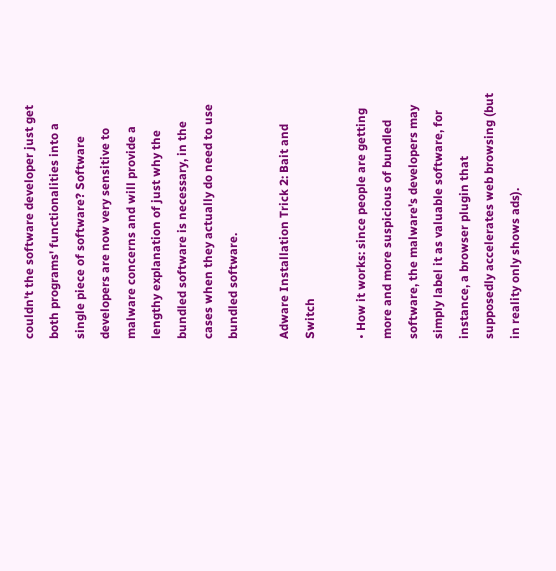couldn't the software developer just get both programs' functionalities into a single piece of software? Software developers are now very sensitive to malware concerns and will provide a lengthy explanation of just why the bundled software is necessary, in the cases when they actually do need to use bundled software.

Adware Installation Trick 2: Bait and Switch

• How it works: since people are getting more and more suspicious of bundled software, the malware's developers may simply label it as valuable software, for instance, a browser plugin that supposedly accelerates web browsing (but in reality only shows ads).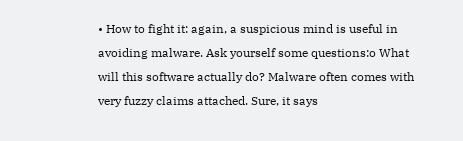• How to fight it: again, a suspicious mind is useful in avoiding malware. Ask yourself some questions:o What will this software actually do? Malware often comes with very fuzzy claims attached. Sure, it says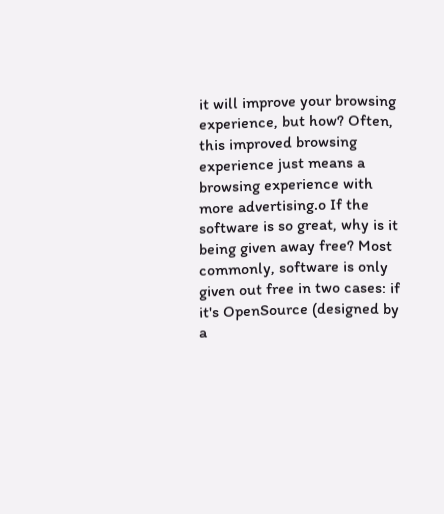it will improve your browsing experience, but how? Often, this improved browsing experience just means a browsing experience with more advertising.o If the software is so great, why is it being given away free? Most commonly, software is only given out free in two cases: if it's OpenSource (designed by a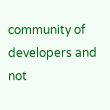community of developers and not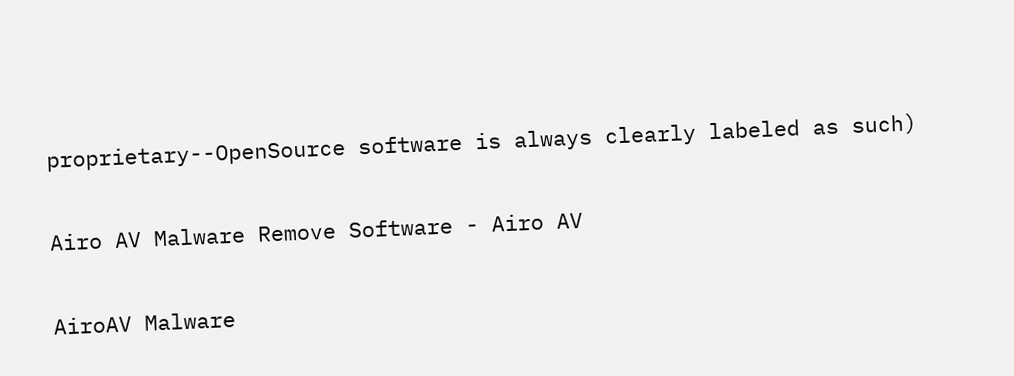proprietary--OpenSource software is always clearly labeled as such)

Airo AV Malware Remove Software - Airo AV

AiroAV Malware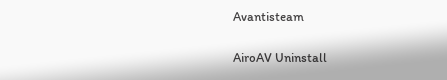Avantisteam

AiroAV Uninstall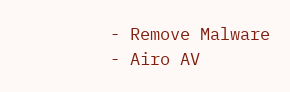- Remove Malware - Airo AV